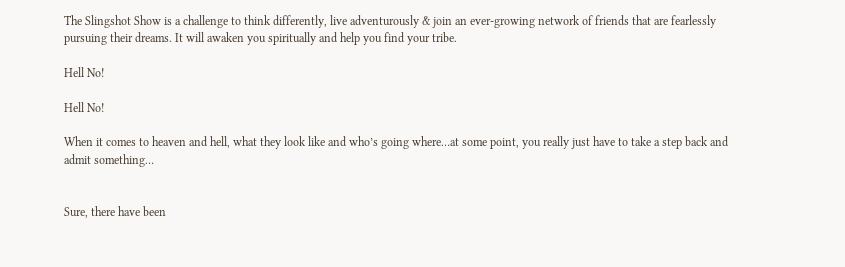The Slingshot Show is a challenge to think differently, live adventurously & join an ever-growing network of friends that are fearlessly pursuing their dreams. It will awaken you spiritually and help you find your tribe.

Hell No!

Hell No!

When it comes to heaven and hell, what they look like and who’s going where…at some point, you really just have to take a step back and admit something…


Sure, there have been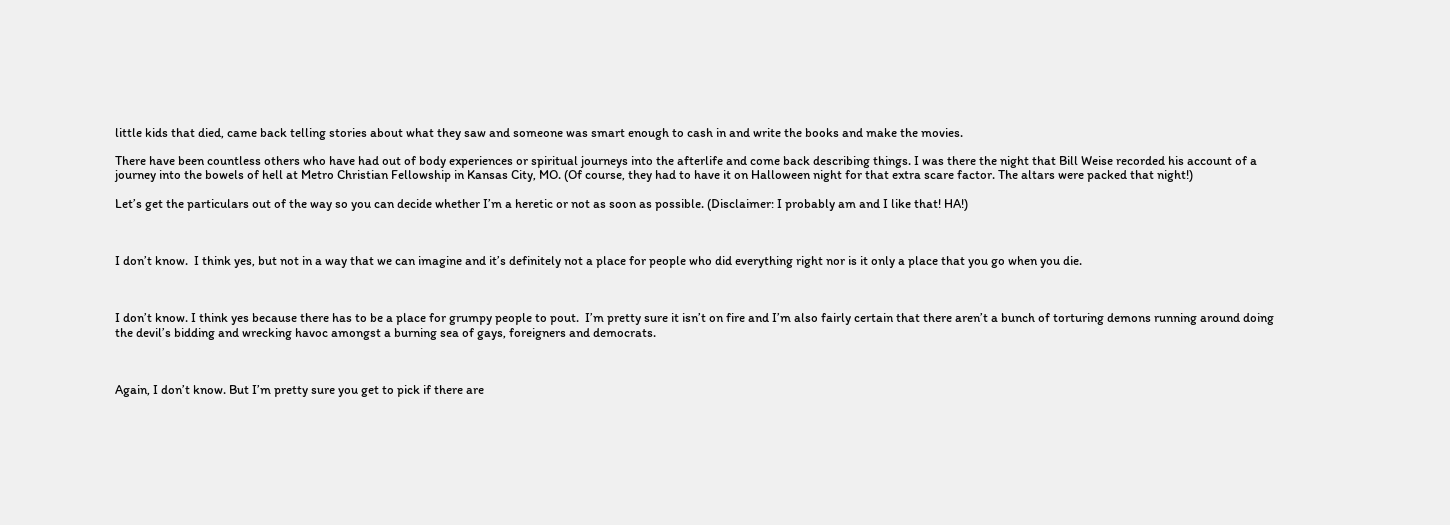little kids that died, came back telling stories about what they saw and someone was smart enough to cash in and write the books and make the movies.

There have been countless others who have had out of body experiences or spiritual journeys into the afterlife and come back describing things. I was there the night that Bill Weise recorded his account of a journey into the bowels of hell at Metro Christian Fellowship in Kansas City, MO. (Of course, they had to have it on Halloween night for that extra scare factor. The altars were packed that night!)

Let’s get the particulars out of the way so you can decide whether I’m a heretic or not as soon as possible. (Disclaimer: I probably am and I like that! HA!)



I don’t know.  I think yes, but not in a way that we can imagine and it’s definitely not a place for people who did everything right nor is it only a place that you go when you die.



I don’t know. I think yes because there has to be a place for grumpy people to pout.  I’m pretty sure it isn’t on fire and I’m also fairly certain that there aren’t a bunch of torturing demons running around doing the devil’s bidding and wrecking havoc amongst a burning sea of gays, foreigners and democrats.



Again, I don’t know. But I’m pretty sure you get to pick if there are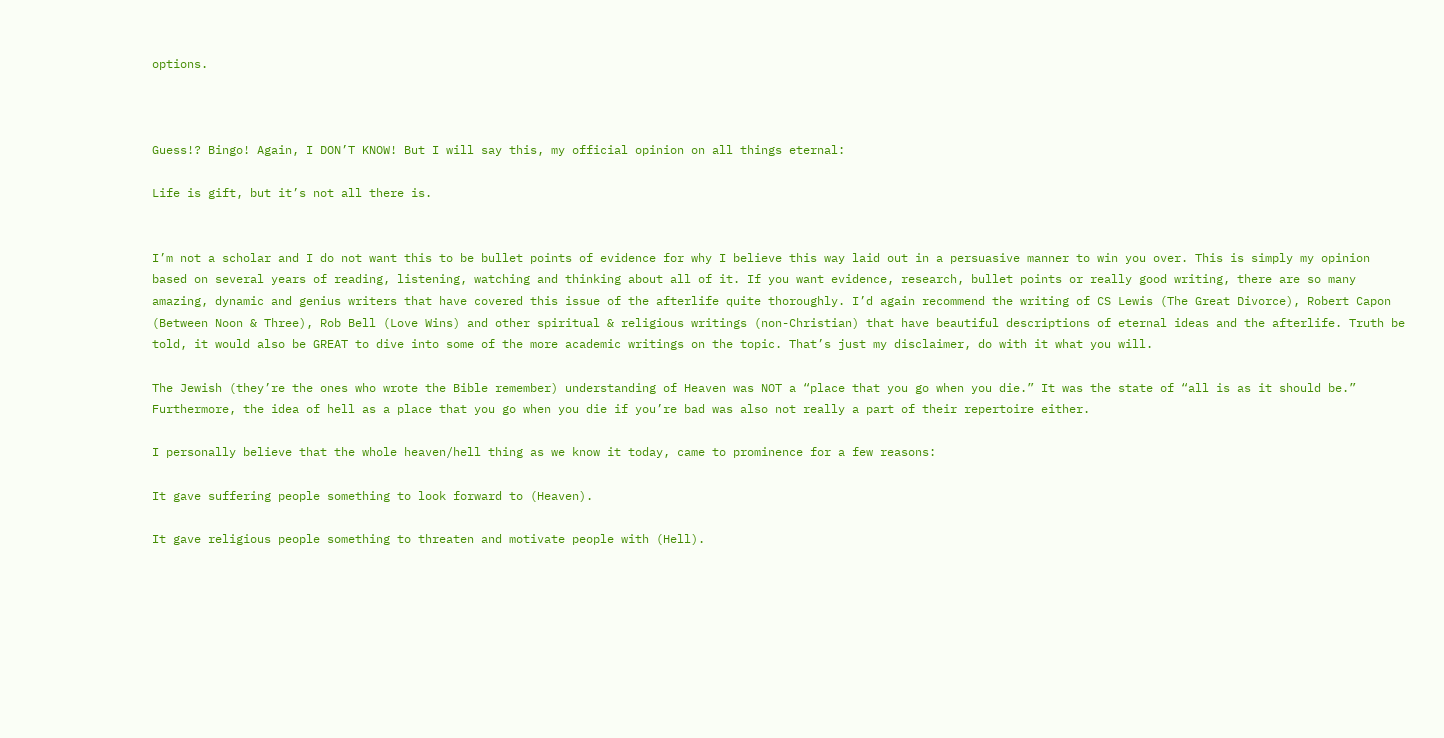options.



Guess!? Bingo! Again, I DON’T KNOW! But I will say this, my official opinion on all things eternal:

Life is gift, but it’s not all there is.


I’m not a scholar and I do not want this to be bullet points of evidence for why I believe this way laid out in a persuasive manner to win you over. This is simply my opinion based on several years of reading, listening, watching and thinking about all of it. If you want evidence, research, bullet points or really good writing, there are so many amazing, dynamic and genius writers that have covered this issue of the afterlife quite thoroughly. I’d again recommend the writing of CS Lewis (The Great Divorce), Robert Capon (Between Noon & Three), Rob Bell (Love Wins) and other spiritual & religious writings (non-Christian) that have beautiful descriptions of eternal ideas and the afterlife. Truth be told, it would also be GREAT to dive into some of the more academic writings on the topic. That’s just my disclaimer, do with it what you will.

The Jewish (they’re the ones who wrote the Bible remember) understanding of Heaven was NOT a “place that you go when you die.” It was the state of “all is as it should be.” Furthermore, the idea of hell as a place that you go when you die if you’re bad was also not really a part of their repertoire either.

I personally believe that the whole heaven/hell thing as we know it today, came to prominence for a few reasons:

It gave suffering people something to look forward to (Heaven).

It gave religious people something to threaten and motivate people with (Hell).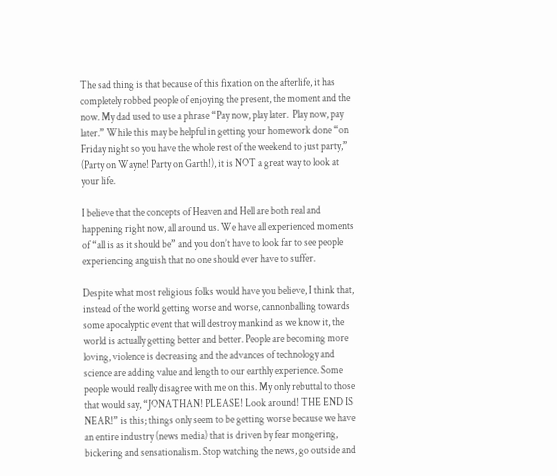The sad thing is that because of this fixation on the afterlife, it has completely robbed people of enjoying the present, the moment and the now. My dad used to use a phrase “Pay now, play later.  Play now, pay later.” While this may be helpful in getting your homework done “on Friday night so you have the whole rest of the weekend to just party,” (Party on Wayne! Party on Garth!), it is NOT a great way to look at your life.

I believe that the concepts of Heaven and Hell are both real and happening right now, all around us. We have all experienced moments of “all is as it should be” and you don’t have to look far to see people experiencing anguish that no one should ever have to suffer.

Despite what most religious folks would have you believe, I think that, instead of the world getting worse and worse, cannonballing towards some apocalyptic event that will destroy mankind as we know it, the world is actually getting better and better. People are becoming more loving, violence is decreasing and the advances of technology and science are adding value and length to our earthly experience. Some people would really disagree with me on this. My only rebuttal to those that would say, “JONATHAN! PLEASE! Look around! THE END IS NEAR!” is this; things only seem to be getting worse because we have an entire industry (news media) that is driven by fear mongering, bickering and sensationalism. Stop watching the news, go outside and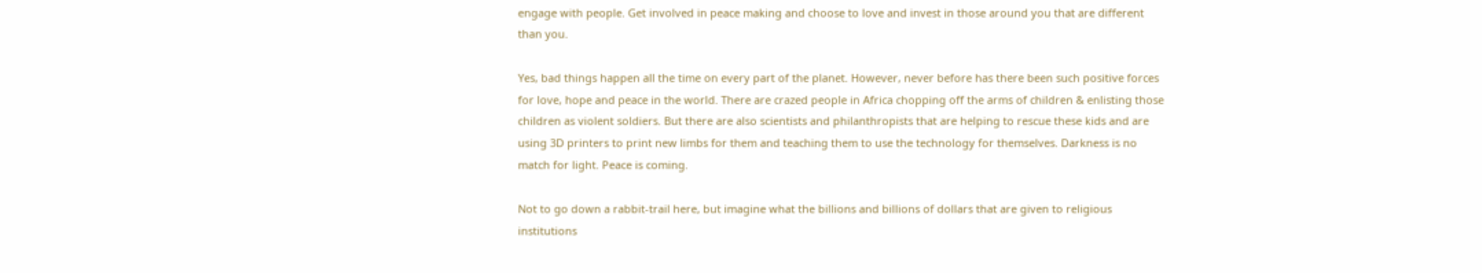engage with people. Get involved in peace making and choose to love and invest in those around you that are different than you.

Yes, bad things happen all the time on every part of the planet. However, never before has there been such positive forces for love, hope and peace in the world. There are crazed people in Africa chopping off the arms of children & enlisting those children as violent soldiers. But there are also scientists and philanthropists that are helping to rescue these kids and are using 3D printers to print new limbs for them and teaching them to use the technology for themselves. Darkness is no match for light. Peace is coming.

Not to go down a rabbit-trail here, but imagine what the billions and billions of dollars that are given to religious institutions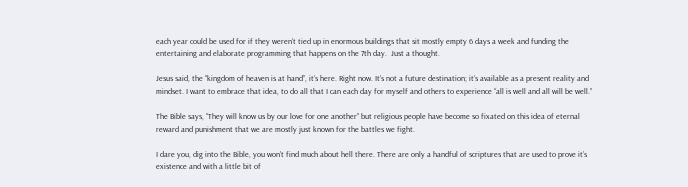each year could be used for if they weren’t tied up in enormous buildings that sit mostly empty 6 days a week and funding the entertaining and elaborate programming that happens on the 7th day.  Just a thought.

Jesus said, the “kingdom of heaven is at hand”, it’s here. Right now. It’s not a future destination; it’s available as a present reality and mindset. I want to embrace that idea, to do all that I can each day for myself and others to experience “all is well and all will be well.”

The Bible says, “They will know us by our love for one another” but religious people have become so fixated on this idea of eternal reward and punishment that we are mostly just known for the battles we fight.

I dare you, dig into the Bible, you won’t find much about hell there. There are only a handful of scriptures that are used to prove it’s existence and with a little bit of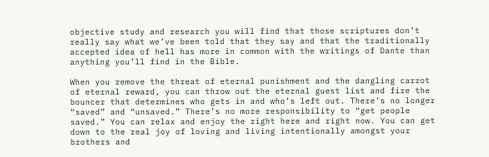objective study and research you will find that those scriptures don’t really say what we’ve been told that they say and that the traditionally accepted idea of hell has more in common with the writings of Dante than anything you’ll find in the Bible.

When you remove the threat of eternal punishment and the dangling carrot of eternal reward, you can throw out the eternal guest list and fire the bouncer that determines who gets in and who’s left out. There’s no longer “saved” and “unsaved.” There’s no more responsibility to “get people saved.” You can relax and enjoy the right here and right now. You can get down to the real joy of loving and living intentionally amongst your brothers and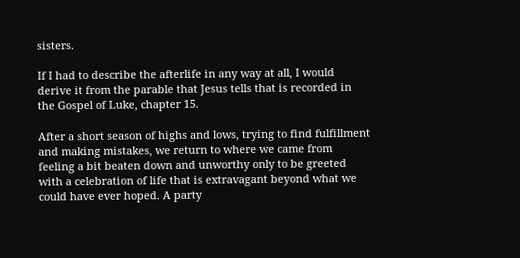sisters.

If I had to describe the afterlife in any way at all, I would derive it from the parable that Jesus tells that is recorded in the Gospel of Luke, chapter 15.

After a short season of highs and lows, trying to find fulfillment and making mistakes, we return to where we came from feeling a bit beaten down and unworthy only to be greeted with a celebration of life that is extravagant beyond what we could have ever hoped. A party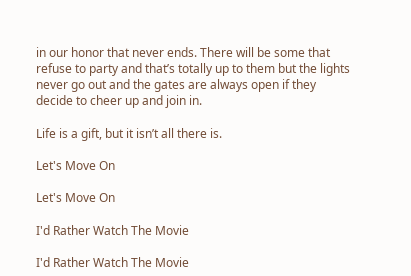in our honor that never ends. There will be some that refuse to party and that’s totally up to them but the lights never go out and the gates are always open if they decide to cheer up and join in.

Life is a gift, but it isn’t all there is.

Let's Move On

Let's Move On

I'd Rather Watch The Movie

I'd Rather Watch The Movie